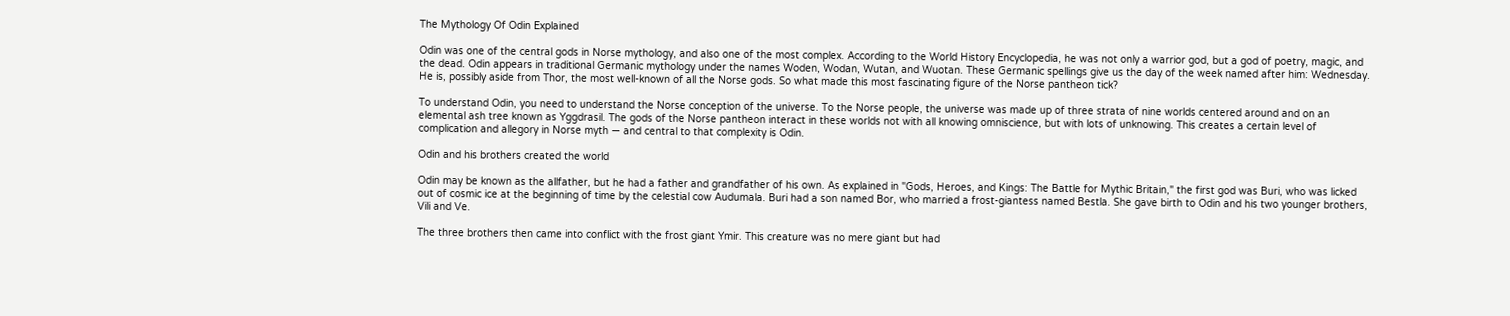The Mythology Of Odin Explained

Odin was one of the central gods in Norse mythology, and also one of the most complex. According to the World History Encyclopedia, he was not only a warrior god, but a god of poetry, magic, and the dead. Odin appears in traditional Germanic mythology under the names Woden, Wodan, Wutan, and Wuotan. These Germanic spellings give us the day of the week named after him: Wednesday. He is, possibly aside from Thor, the most well-known of all the Norse gods. So what made this most fascinating figure of the Norse pantheon tick?

To understand Odin, you need to understand the Norse conception of the universe. To the Norse people, the universe was made up of three strata of nine worlds centered around and on an elemental ash tree known as Yggdrasil. The gods of the Norse pantheon interact in these worlds not with all knowing omniscience, but with lots of unknowing. This creates a certain level of complication and allegory in Norse myth — and central to that complexity is Odin.

Odin and his brothers created the world

Odin may be known as the allfather, but he had a father and grandfather of his own. As explained in "Gods, Heroes, and Kings: The Battle for Mythic Britain," the first god was Buri, who was licked out of cosmic ice at the beginning of time by the celestial cow Audumala. Buri had a son named Bor, who married a frost-giantess named Bestla. She gave birth to Odin and his two younger brothers, Vili and Ve.

The three brothers then came into conflict with the frost giant Ymir. This creature was no mere giant but had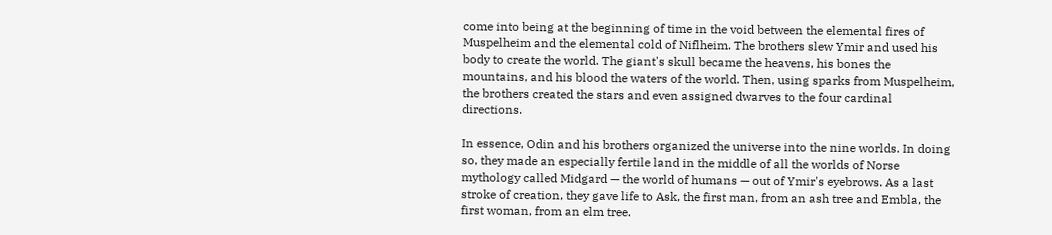come into being at the beginning of time in the void between the elemental fires of Muspelheim and the elemental cold of Niflheim. The brothers slew Ymir and used his body to create the world. The giant's skull became the heavens, his bones the mountains, and his blood the waters of the world. Then, using sparks from Muspelheim, the brothers created the stars and even assigned dwarves to the four cardinal directions.

In essence, Odin and his brothers organized the universe into the nine worlds. In doing so, they made an especially fertile land in the middle of all the worlds of Norse mythology called Midgard — the world of humans — out of Ymir's eyebrows. As a last stroke of creation, they gave life to Ask, the first man, from an ash tree and Embla, the first woman, from an elm tree.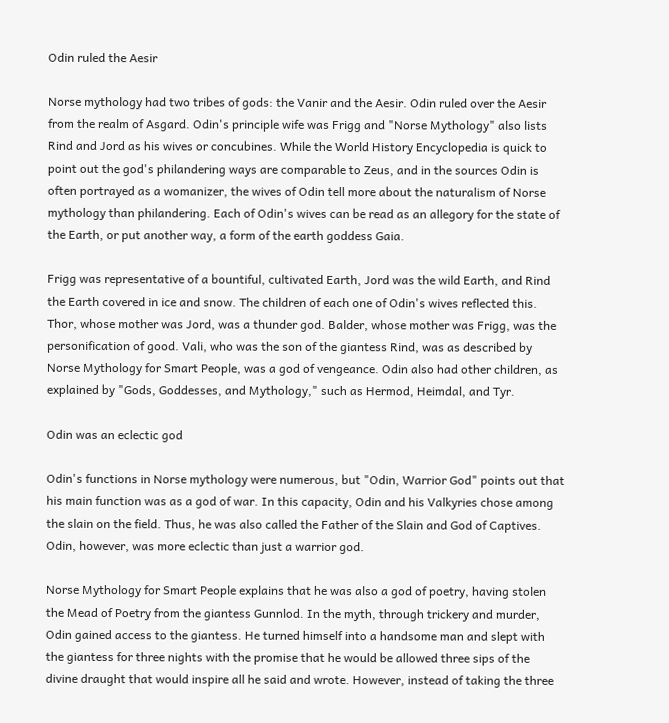Odin ruled the Aesir

Norse mythology had two tribes of gods: the Vanir and the Aesir. Odin ruled over the Aesir from the realm of Asgard. Odin's principle wife was Frigg and "Norse Mythology" also lists Rind and Jord as his wives or concubines. While the World History Encyclopedia is quick to point out the god's philandering ways are comparable to Zeus, and in the sources Odin is often portrayed as a womanizer, the wives of Odin tell more about the naturalism of Norse mythology than philandering. Each of Odin's wives can be read as an allegory for the state of the Earth, or put another way, a form of the earth goddess Gaia.

Frigg was representative of a bountiful, cultivated Earth, Jord was the wild Earth, and Rind the Earth covered in ice and snow. The children of each one of Odin's wives reflected this. Thor, whose mother was Jord, was a thunder god. Balder, whose mother was Frigg, was the personification of good. Vali, who was the son of the giantess Rind, was as described by Norse Mythology for Smart People, was a god of vengeance. Odin also had other children, as explained by "Gods, Goddesses, and Mythology," such as Hermod, Heimdal, and Tyr.

Odin was an eclectic god

Odin's functions in Norse mythology were numerous, but "Odin, Warrior God" points out that his main function was as a god of war. In this capacity, Odin and his Valkyries chose among the slain on the field. Thus, he was also called the Father of the Slain and God of Captives. Odin, however, was more eclectic than just a warrior god.

Norse Mythology for Smart People explains that he was also a god of poetry, having stolen the Mead of Poetry from the giantess Gunnlod. In the myth, through trickery and murder, Odin gained access to the giantess. He turned himself into a handsome man and slept with the giantess for three nights with the promise that he would be allowed three sips of the divine draught that would inspire all he said and wrote. However, instead of taking the three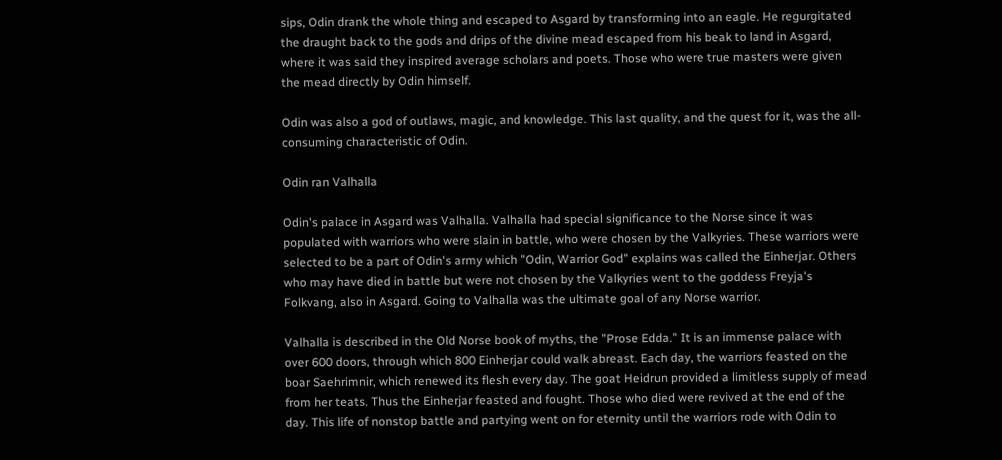sips, Odin drank the whole thing and escaped to Asgard by transforming into an eagle. He regurgitated the draught back to the gods and drips of the divine mead escaped from his beak to land in Asgard, where it was said they inspired average scholars and poets. Those who were true masters were given the mead directly by Odin himself.

Odin was also a god of outlaws, magic, and knowledge. This last quality, and the quest for it, was the all-consuming characteristic of Odin.

Odin ran Valhalla

Odin's palace in Asgard was Valhalla. Valhalla had special significance to the Norse since it was populated with warriors who were slain in battle, who were chosen by the Valkyries. These warriors were selected to be a part of Odin's army which "Odin, Warrior God" explains was called the Einherjar. Others who may have died in battle but were not chosen by the Valkyries went to the goddess Freyja's Folkvang, also in Asgard. Going to Valhalla was the ultimate goal of any Norse warrior.

Valhalla is described in the Old Norse book of myths, the "Prose Edda." It is an immense palace with over 600 doors, through which 800 Einherjar could walk abreast. Each day, the warriors feasted on the boar Saehrimnir, which renewed its flesh every day. The goat Heidrun provided a limitless supply of mead from her teats. Thus the Einherjar feasted and fought. Those who died were revived at the end of the day. This life of nonstop battle and partying went on for eternity until the warriors rode with Odin to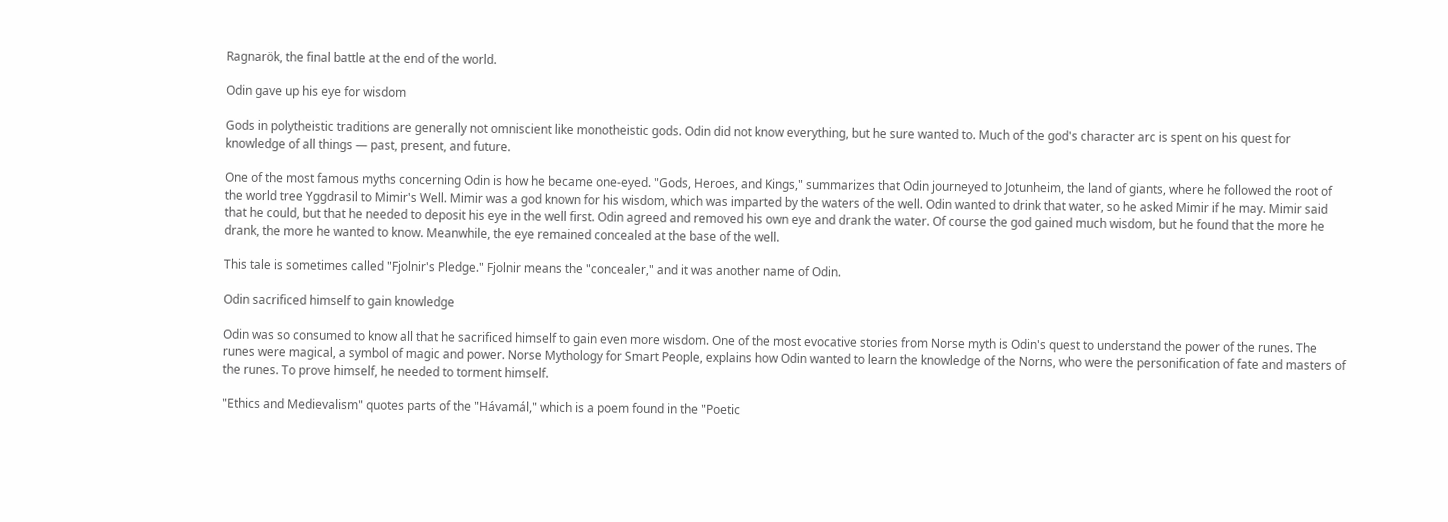Ragnarök, the final battle at the end of the world.

Odin gave up his eye for wisdom

Gods in polytheistic traditions are generally not omniscient like monotheistic gods. Odin did not know everything, but he sure wanted to. Much of the god's character arc is spent on his quest for knowledge of all things — past, present, and future.

One of the most famous myths concerning Odin is how he became one-eyed. "Gods, Heroes, and Kings," summarizes that Odin journeyed to Jotunheim, the land of giants, where he followed the root of the world tree Yggdrasil to Mimir's Well. Mimir was a god known for his wisdom, which was imparted by the waters of the well. Odin wanted to drink that water, so he asked Mimir if he may. Mimir said that he could, but that he needed to deposit his eye in the well first. Odin agreed and removed his own eye and drank the water. Of course the god gained much wisdom, but he found that the more he drank, the more he wanted to know. Meanwhile, the eye remained concealed at the base of the well.

This tale is sometimes called "Fjolnir's Pledge." Fjolnir means the "concealer," and it was another name of Odin.

Odin sacrificed himself to gain knowledge

Odin was so consumed to know all that he sacrificed himself to gain even more wisdom. One of the most evocative stories from Norse myth is Odin's quest to understand the power of the runes. The runes were magical, a symbol of magic and power. Norse Mythology for Smart People, explains how Odin wanted to learn the knowledge of the Norns, who were the personification of fate and masters of the runes. To prove himself, he needed to torment himself.

"Ethics and Medievalism" quotes parts of the "Hávamál," which is a poem found in the "Poetic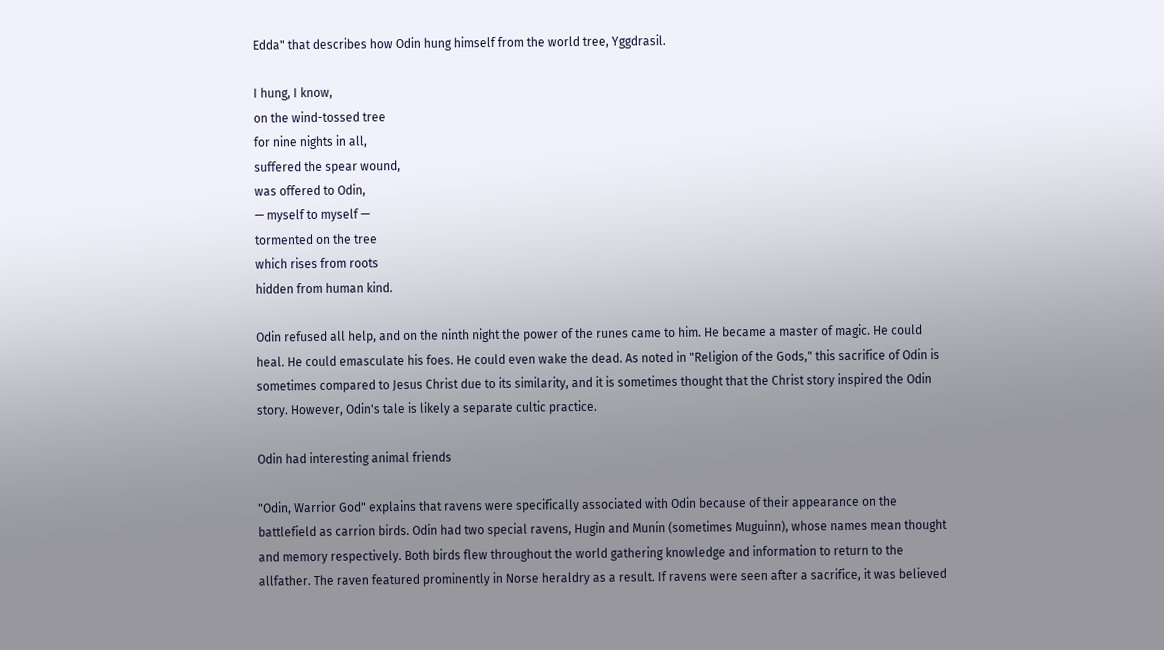Edda" that describes how Odin hung himself from the world tree, Yggdrasil.

I hung, I know,
on the wind-tossed tree
for nine nights in all,
suffered the spear wound,
was offered to Odin,
— myself to myself —
tormented on the tree
which rises from roots
hidden from human kind.

Odin refused all help, and on the ninth night the power of the runes came to him. He became a master of magic. He could heal. He could emasculate his foes. He could even wake the dead. As noted in "Religion of the Gods," this sacrifice of Odin is sometimes compared to Jesus Christ due to its similarity, and it is sometimes thought that the Christ story inspired the Odin story. However, Odin's tale is likely a separate cultic practice.

Odin had interesting animal friends

"Odin, Warrior God" explains that ravens were specifically associated with Odin because of their appearance on the battlefield as carrion birds. Odin had two special ravens, Hugin and Munin (sometimes Muguinn), whose names mean thought and memory respectively. Both birds flew throughout the world gathering knowledge and information to return to the allfather. The raven featured prominently in Norse heraldry as a result. If ravens were seen after a sacrifice, it was believed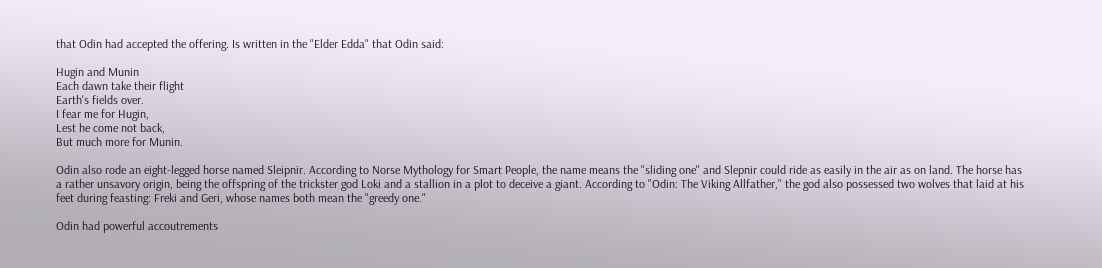that Odin had accepted the offering. Is written in the "Elder Edda" that Odin said:

Hugin and Munin
Each dawn take their flight
Earth's fields over.
I fear me for Hugin,
Lest he come not back,
But much more for Munin.

Odin also rode an eight-legged horse named Sleipnir. According to Norse Mythology for Smart People, the name means the "sliding one" and Slepnir could ride as easily in the air as on land. The horse has a rather unsavory origin, being the offspring of the trickster god Loki and a stallion in a plot to deceive a giant. According to "Odin: The Viking Allfather," the god also possessed two wolves that laid at his feet during feasting: Freki and Geri, whose names both mean the "greedy one."

Odin had powerful accoutrements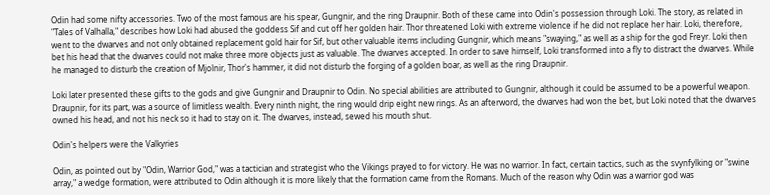Odin had some nifty accessories. Two of the most famous are his spear, Gungnir, and the ring Draupnir. Both of these came into Odin's possession through Loki. The story, as related in "Tales of Valhalla," describes how Loki had abused the goddess Sif and cut off her golden hair. Thor threatened Loki with extreme violence if he did not replace her hair. Loki, therefore, went to the dwarves and not only obtained replacement gold hair for Sif, but other valuable items including Gungnir, which means "swaying," as well as a ship for the god Freyr. Loki then bet his head that the dwarves could not make three more objects just as valuable. The dwarves accepted. In order to save himself, Loki transformed into a fly to distract the dwarves. While he managed to disturb the creation of Mjolnir, Thor's hammer, it did not disturb the forging of a golden boar, as well as the ring Draupnir.

Loki later presented these gifts to the gods and give Gungnir and Draupnir to Odin. No special abilities are attributed to Gungnir, although it could be assumed to be a powerful weapon. Draupnir, for its part, was a source of limitless wealth. Every ninth night, the ring would drip eight new rings. As an afterword, the dwarves had won the bet, but Loki noted that the dwarves owned his head, and not his neck so it had to stay on it. The dwarves, instead, sewed his mouth shut.

Odin's helpers were the Valkyries

Odin, as pointed out by "Odin, Warrior God," was a tactician and strategist who the Vikings prayed to for victory. He was no warrior. In fact, certain tactics, such as the svynfylking or "swine array," a wedge formation, were attributed to Odin although it is more likely that the formation came from the Romans. Much of the reason why Odin was a warrior god was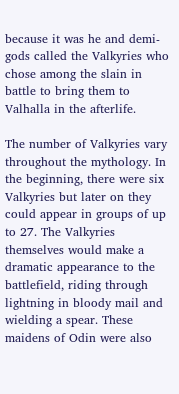because it was he and demi-gods called the Valkyries who chose among the slain in battle to bring them to Valhalla in the afterlife.

The number of Valkyries vary throughout the mythology. In the beginning, there were six Valkyries but later on they could appear in groups of up to 27. The Valkyries themselves would make a dramatic appearance to the battlefield, riding through lightning in bloody mail and wielding a spear. These maidens of Odin were also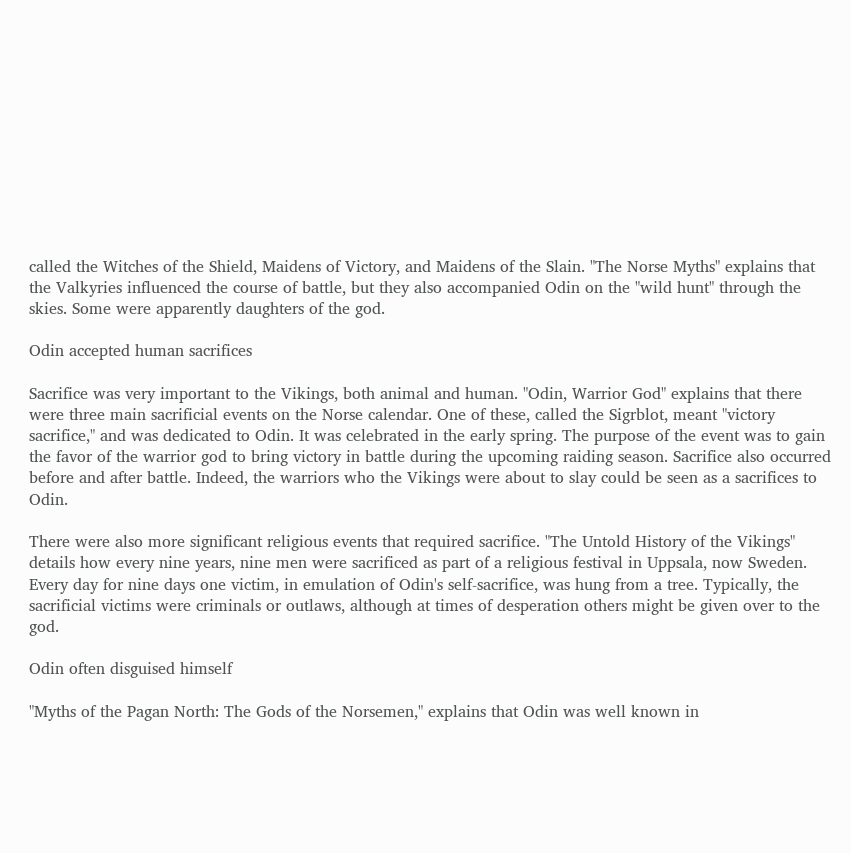called the Witches of the Shield, Maidens of Victory, and Maidens of the Slain. "The Norse Myths" explains that the Valkyries influenced the course of battle, but they also accompanied Odin on the "wild hunt" through the skies. Some were apparently daughters of the god.

Odin accepted human sacrifices

Sacrifice was very important to the Vikings, both animal and human. "Odin, Warrior God" explains that there were three main sacrificial events on the Norse calendar. One of these, called the Sigrblot, meant "victory sacrifice," and was dedicated to Odin. It was celebrated in the early spring. The purpose of the event was to gain the favor of the warrior god to bring victory in battle during the upcoming raiding season. Sacrifice also occurred before and after battle. Indeed, the warriors who the Vikings were about to slay could be seen as a sacrifices to Odin.

There were also more significant religious events that required sacrifice. "The Untold History of the Vikings" details how every nine years, nine men were sacrificed as part of a religious festival in Uppsala, now Sweden. Every day for nine days one victim, in emulation of Odin's self-sacrifice, was hung from a tree. Typically, the sacrificial victims were criminals or outlaws, although at times of desperation others might be given over to the god.

Odin often disguised himself

"Myths of the Pagan North: The Gods of the Norsemen," explains that Odin was well known in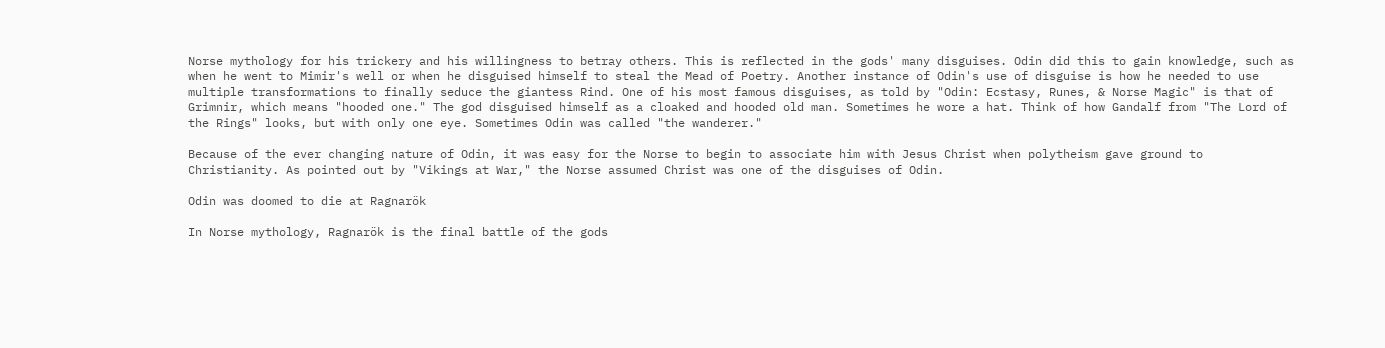Norse mythology for his trickery and his willingness to betray others. This is reflected in the gods' many disguises. Odin did this to gain knowledge, such as when he went to Mimir's well or when he disguised himself to steal the Mead of Poetry. Another instance of Odin's use of disguise is how he needed to use multiple transformations to finally seduce the giantess Rind. One of his most famous disguises, as told by "Odin: Ecstasy, Runes, & Norse Magic" is that of Grimnir, which means "hooded one." The god disguised himself as a cloaked and hooded old man. Sometimes he wore a hat. Think of how Gandalf from "The Lord of the Rings" looks, but with only one eye. Sometimes Odin was called "the wanderer."

Because of the ever changing nature of Odin, it was easy for the Norse to begin to associate him with Jesus Christ when polytheism gave ground to Christianity. As pointed out by "Vikings at War," the Norse assumed Christ was one of the disguises of Odin.

Odin was doomed to die at Ragnarök

In Norse mythology, Ragnarök is the final battle of the gods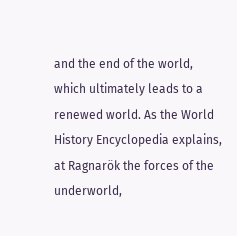and the end of the world, which ultimately leads to a renewed world. As the World History Encyclopedia explains, at Ragnarök the forces of the underworld,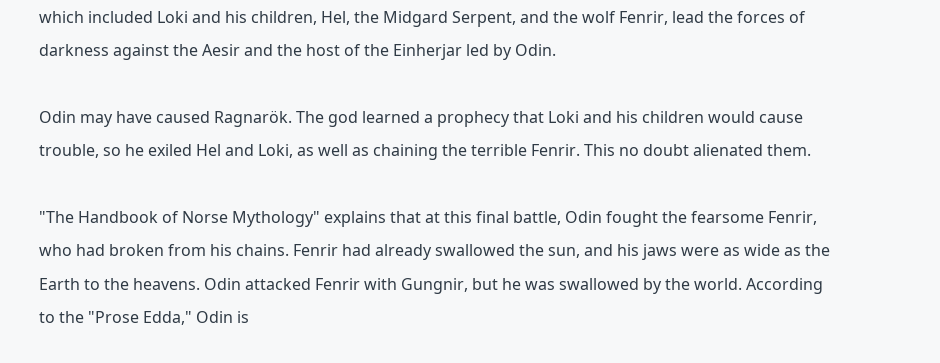which included Loki and his children, Hel, the Midgard Serpent, and the wolf Fenrir, lead the forces of darkness against the Aesir and the host of the Einherjar led by Odin.

Odin may have caused Ragnarök. The god learned a prophecy that Loki and his children would cause trouble, so he exiled Hel and Loki, as well as chaining the terrible Fenrir. This no doubt alienated them.

"The Handbook of Norse Mythology" explains that at this final battle, Odin fought the fearsome Fenrir, who had broken from his chains. Fenrir had already swallowed the sun, and his jaws were as wide as the Earth to the heavens. Odin attacked Fenrir with Gungnir, but he was swallowed by the world. According to the "Prose Edda," Odin is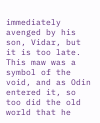immediately avenged by his son, Vidar, but it is too late. This maw was a symbol of the void, and as Odin entered it, so too did the old world that he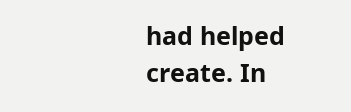had helped create. In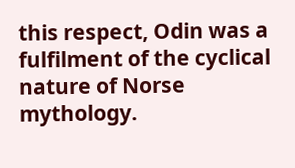this respect, Odin was a fulfilment of the cyclical nature of Norse mythology.